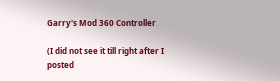Garry's Mod 360 Controller

(I did not see it till right after I posted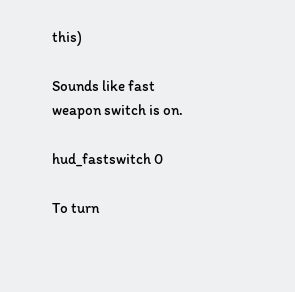this)

Sounds like fast weapon switch is on.

hud_fastswitch 0

To turn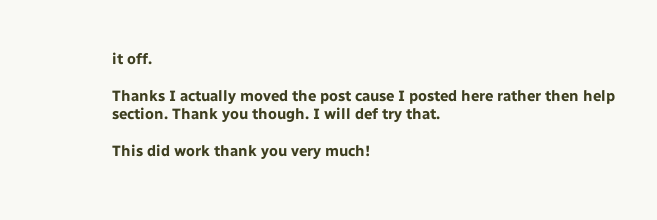it off.

Thanks I actually moved the post cause I posted here rather then help section. Thank you though. I will def try that.

This did work thank you very much!